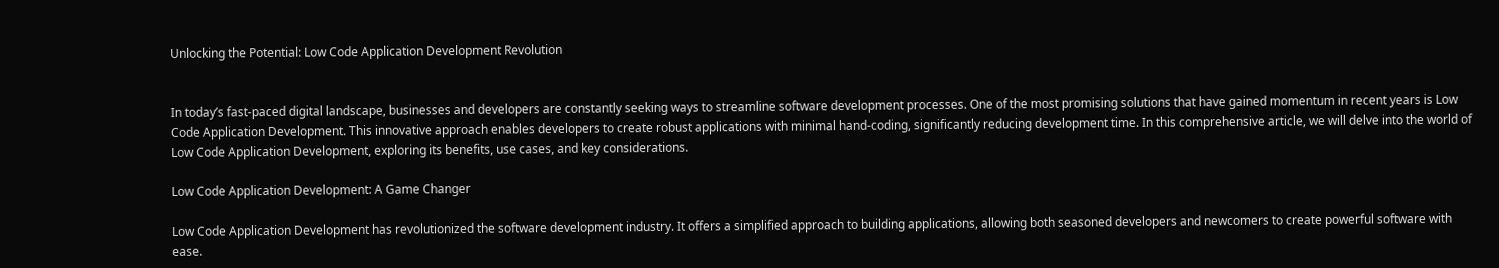Unlocking the Potential: Low Code Application Development Revolution


In today’s fast-paced digital landscape, businesses and developers are constantly seeking ways to streamline software development processes. One of the most promising solutions that have gained momentum in recent years is Low Code Application Development. This innovative approach enables developers to create robust applications with minimal hand-coding, significantly reducing development time. In this comprehensive article, we will delve into the world of Low Code Application Development, exploring its benefits, use cases, and key considerations.

Low Code Application Development: A Game Changer

Low Code Application Development has revolutionized the software development industry. It offers a simplified approach to building applications, allowing both seasoned developers and newcomers to create powerful software with ease.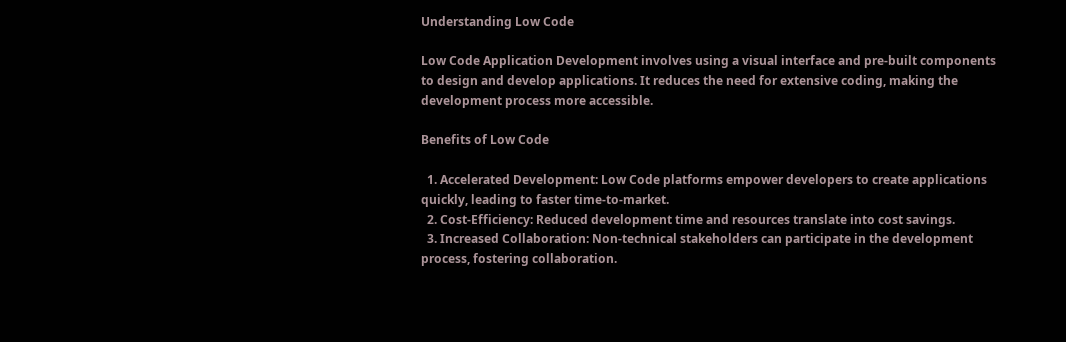Understanding Low Code

Low Code Application Development involves using a visual interface and pre-built components to design and develop applications. It reduces the need for extensive coding, making the development process more accessible.

Benefits of Low Code

  1. Accelerated Development: Low Code platforms empower developers to create applications quickly, leading to faster time-to-market.
  2. Cost-Efficiency: Reduced development time and resources translate into cost savings.
  3. Increased Collaboration: Non-technical stakeholders can participate in the development process, fostering collaboration.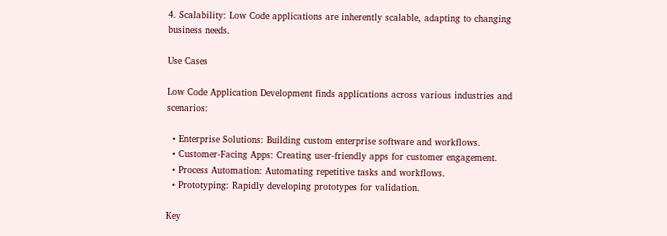4. Scalability: Low Code applications are inherently scalable, adapting to changing business needs.

Use Cases

Low Code Application Development finds applications across various industries and scenarios:

  • Enterprise Solutions: Building custom enterprise software and workflows.
  • Customer-Facing Apps: Creating user-friendly apps for customer engagement.
  • Process Automation: Automating repetitive tasks and workflows.
  • Prototyping: Rapidly developing prototypes for validation.

Key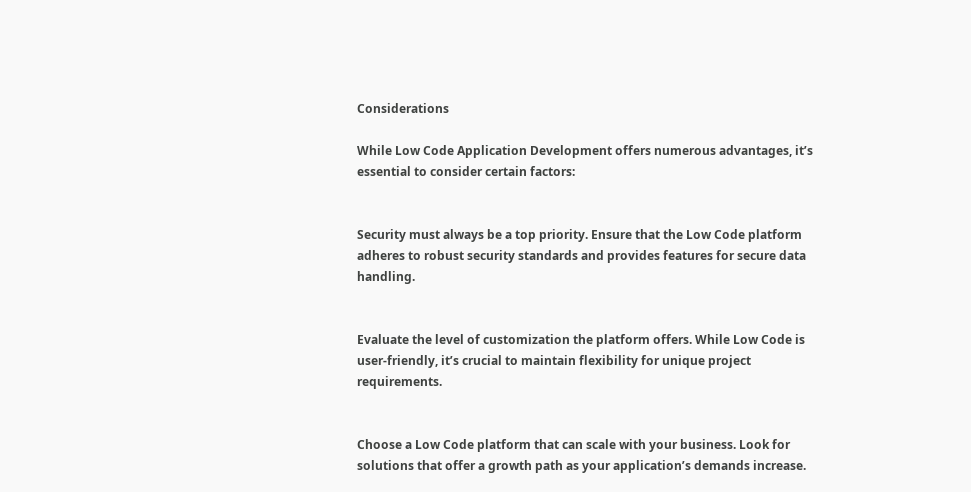Considerations

While Low Code Application Development offers numerous advantages, it’s essential to consider certain factors:


Security must always be a top priority. Ensure that the Low Code platform adheres to robust security standards and provides features for secure data handling.


Evaluate the level of customization the platform offers. While Low Code is user-friendly, it’s crucial to maintain flexibility for unique project requirements.


Choose a Low Code platform that can scale with your business. Look for solutions that offer a growth path as your application’s demands increase.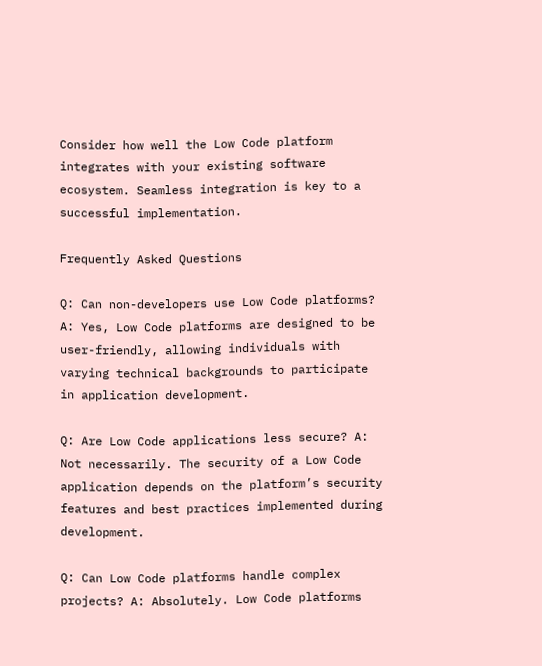Consider how well the Low Code platform integrates with your existing software ecosystem. Seamless integration is key to a successful implementation.

Frequently Asked Questions

Q: Can non-developers use Low Code platforms? A: Yes, Low Code platforms are designed to be user-friendly, allowing individuals with varying technical backgrounds to participate in application development.

Q: Are Low Code applications less secure? A: Not necessarily. The security of a Low Code application depends on the platform’s security features and best practices implemented during development.

Q: Can Low Code platforms handle complex projects? A: Absolutely. Low Code platforms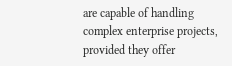are capable of handling complex enterprise projects, provided they offer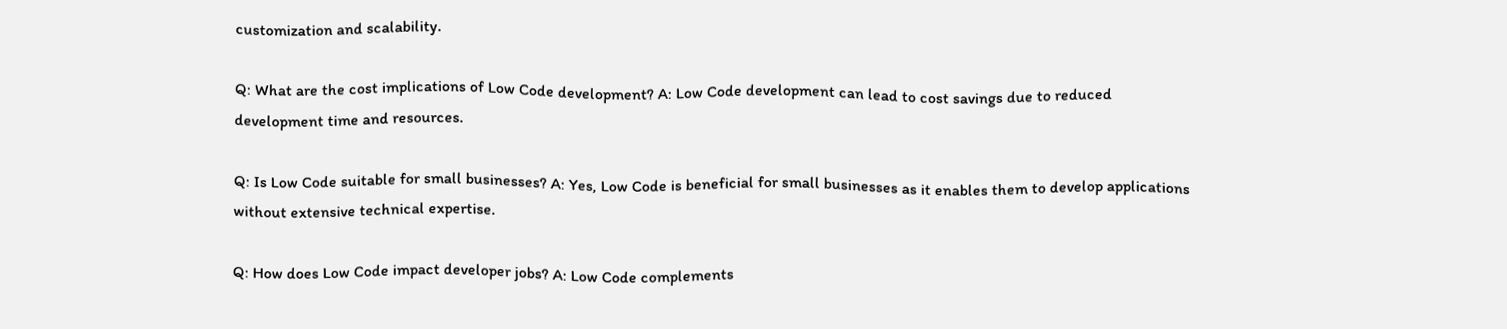customization and scalability.

Q: What are the cost implications of Low Code development? A: Low Code development can lead to cost savings due to reduced development time and resources.

Q: Is Low Code suitable for small businesses? A: Yes, Low Code is beneficial for small businesses as it enables them to develop applications without extensive technical expertise.

Q: How does Low Code impact developer jobs? A: Low Code complements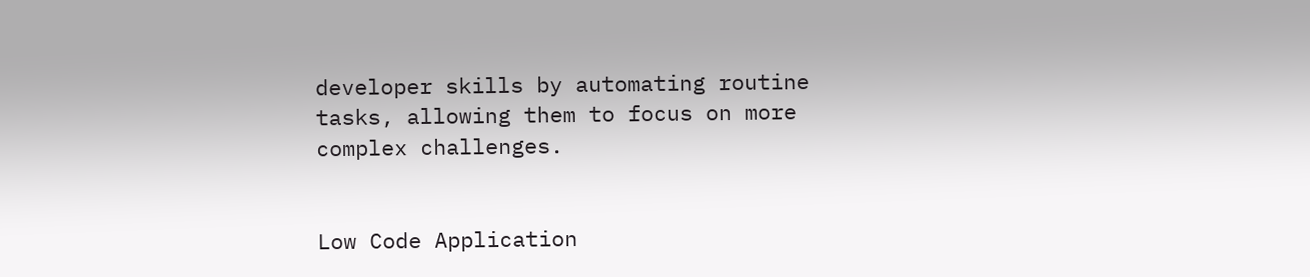developer skills by automating routine tasks, allowing them to focus on more complex challenges.


Low Code Application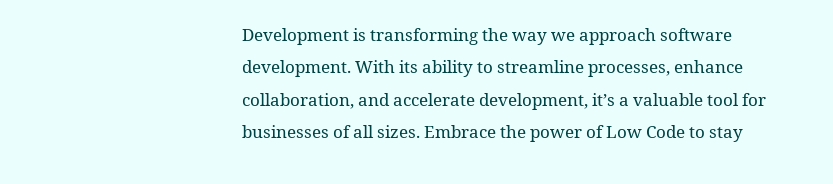Development is transforming the way we approach software development. With its ability to streamline processes, enhance collaboration, and accelerate development, it’s a valuable tool for businesses of all sizes. Embrace the power of Low Code to stay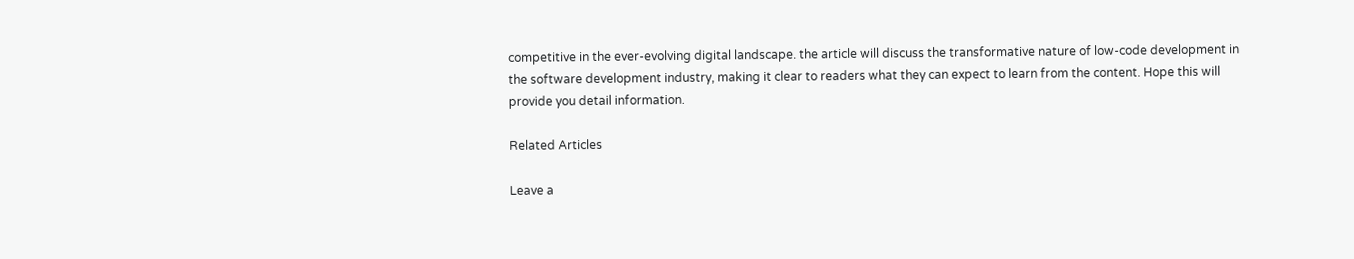competitive in the ever-evolving digital landscape. the article will discuss the transformative nature of low-code development in the software development industry, making it clear to readers what they can expect to learn from the content. Hope this will provide you detail information.

Related Articles

Leave a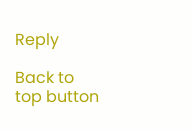Reply

Back to top button